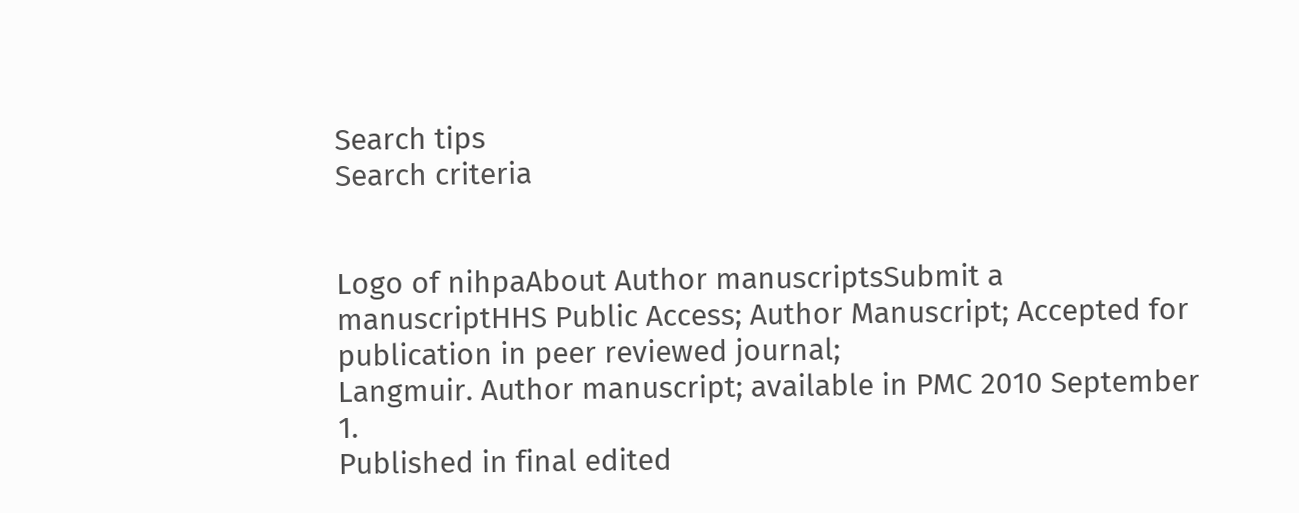Search tips
Search criteria


Logo of nihpaAbout Author manuscriptsSubmit a manuscriptHHS Public Access; Author Manuscript; Accepted for publication in peer reviewed journal;
Langmuir. Author manuscript; available in PMC 2010 September 1.
Published in final edited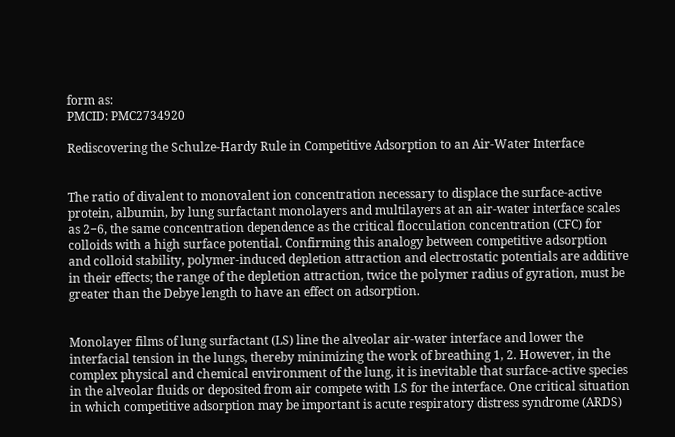form as:
PMCID: PMC2734920

Rediscovering the Schulze-Hardy Rule in Competitive Adsorption to an Air-Water Interface


The ratio of divalent to monovalent ion concentration necessary to displace the surface-active protein, albumin, by lung surfactant monolayers and multilayers at an air-water interface scales as 2−6, the same concentration dependence as the critical flocculation concentration (CFC) for colloids with a high surface potential. Confirming this analogy between competitive adsorption and colloid stability, polymer-induced depletion attraction and electrostatic potentials are additive in their effects; the range of the depletion attraction, twice the polymer radius of gyration, must be greater than the Debye length to have an effect on adsorption.


Monolayer films of lung surfactant (LS) line the alveolar air-water interface and lower the interfacial tension in the lungs, thereby minimizing the work of breathing 1, 2. However, in the complex physical and chemical environment of the lung, it is inevitable that surface-active species in the alveolar fluids or deposited from air compete with LS for the interface. One critical situation in which competitive adsorption may be important is acute respiratory distress syndrome (ARDS)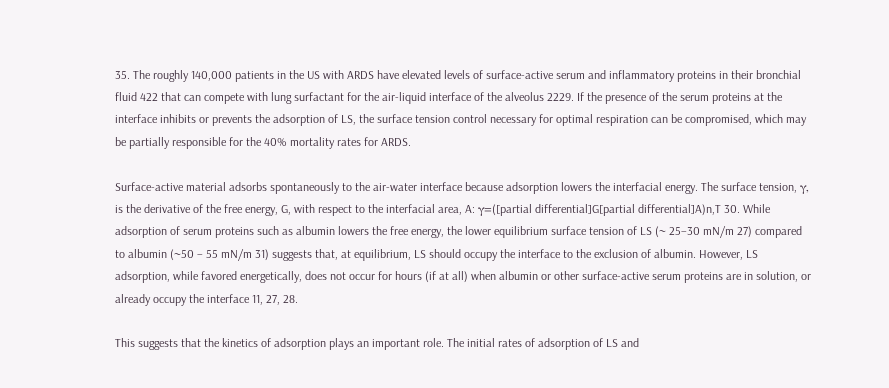35. The roughly 140,000 patients in the US with ARDS have elevated levels of surface-active serum and inflammatory proteins in their bronchial fluid 422 that can compete with lung surfactant for the air-liquid interface of the alveolus 2229. If the presence of the serum proteins at the interface inhibits or prevents the adsorption of LS, the surface tension control necessary for optimal respiration can be compromised, which may be partially responsible for the 40% mortality rates for ARDS.

Surface-active material adsorbs spontaneously to the air-water interface because adsorption lowers the interfacial energy. The surface tension, γ, is the derivative of the free energy, G, with respect to the interfacial area, A: γ=([partial differential]G[partial differential]A)n,T 30. While adsorption of serum proteins such as albumin lowers the free energy, the lower equilibrium surface tension of LS (~ 25–30 mN/m 27) compared to albumin (~50 – 55 mN/m 31) suggests that, at equilibrium, LS should occupy the interface to the exclusion of albumin. However, LS adsorption, while favored energetically, does not occur for hours (if at all) when albumin or other surface-active serum proteins are in solution, or already occupy the interface 11, 27, 28.

This suggests that the kinetics of adsorption plays an important role. The initial rates of adsorption of LS and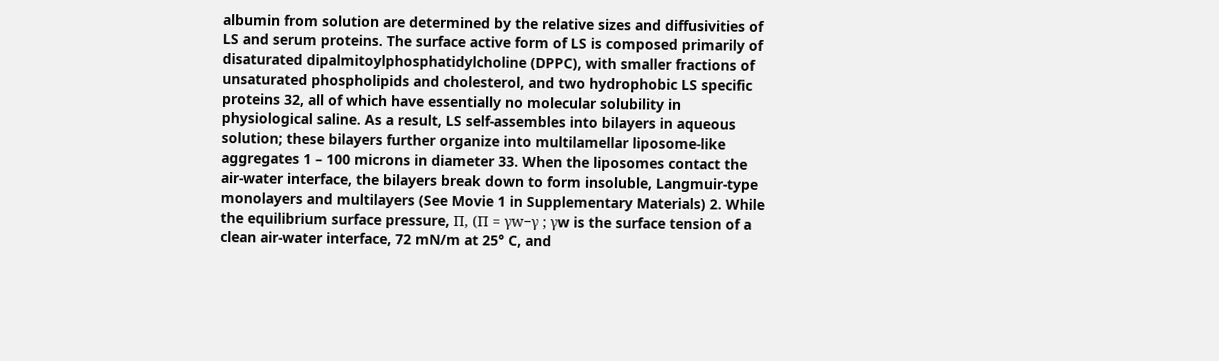albumin from solution are determined by the relative sizes and diffusivities of LS and serum proteins. The surface active form of LS is composed primarily of disaturated dipalmitoylphosphatidylcholine (DPPC), with smaller fractions of unsaturated phospholipids and cholesterol, and two hydrophobic LS specific proteins 32, all of which have essentially no molecular solubility in physiological saline. As a result, LS self-assembles into bilayers in aqueous solution; these bilayers further organize into multilamellar liposome-like aggregates 1 – 100 microns in diameter 33. When the liposomes contact the air-water interface, the bilayers break down to form insoluble, Langmuir-type monolayers and multilayers (See Movie 1 in Supplementary Materials) 2. While the equilibrium surface pressure, Π, (Π = γw−γ ; γw is the surface tension of a clean air-water interface, 72 mN/m at 25° C, and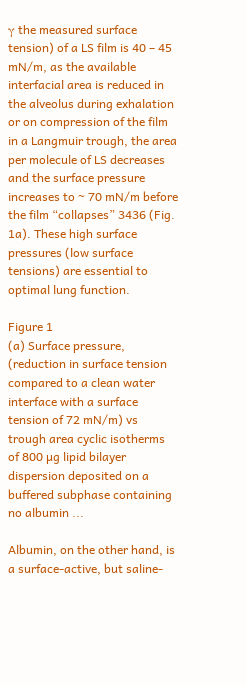γ the measured surface tension) of a LS film is 40 – 45 mN/m, as the available interfacial area is reduced in the alveolus during exhalation or on compression of the film in a Langmuir trough, the area per molecule of LS decreases and the surface pressure increases to ~ 70 mN/m before the film “collapses” 3436 (Fig. 1a). These high surface pressures (low surface tensions) are essential to optimal lung function.

Figure 1
(a) Surface pressure, (reduction in surface tension compared to a clean water interface with a surface tension of 72 mN/m) vs trough area cyclic isotherms of 800 µg lipid bilayer dispersion deposited on a buffered subphase containing no albumin ...

Albumin, on the other hand, is a surface-active, but saline-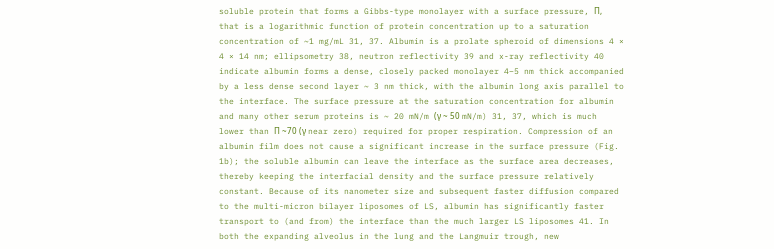soluble protein that forms a Gibbs-type monolayer with a surface pressure, Π, that is a logarithmic function of protein concentration up to a saturation concentration of ~1 mg/mL 31, 37. Albumin is a prolate spheroid of dimensions 4 × 4 × 14 nm; ellipsometry 38, neutron reflectivity 39 and x-ray reflectivity 40 indicate albumin forms a dense, closely packed monolayer 4–5 nm thick accompanied by a less dense second layer ~ 3 nm thick, with the albumin long axis parallel to the interface. The surface pressure at the saturation concentration for albumin and many other serum proteins is ~ 20 mN/m (γ ~ 50 mN/m) 31, 37, which is much lower than Π ~70 (γ near zero) required for proper respiration. Compression of an albumin film does not cause a significant increase in the surface pressure (Fig. 1b); the soluble albumin can leave the interface as the surface area decreases, thereby keeping the interfacial density and the surface pressure relatively constant. Because of its nanometer size and subsequent faster diffusion compared to the multi-micron bilayer liposomes of LS, albumin has significantly faster transport to (and from) the interface than the much larger LS liposomes 41. In both the expanding alveolus in the lung and the Langmuir trough, new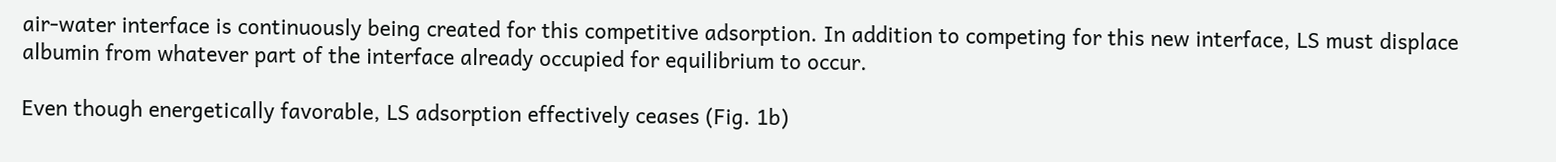air-water interface is continuously being created for this competitive adsorption. In addition to competing for this new interface, LS must displace albumin from whatever part of the interface already occupied for equilibrium to occur.

Even though energetically favorable, LS adsorption effectively ceases (Fig. 1b)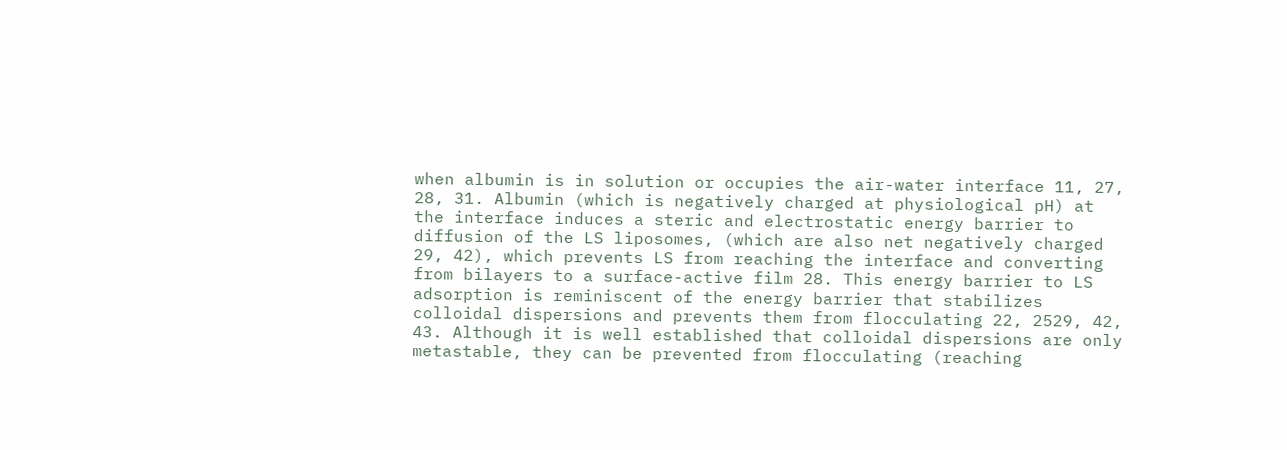when albumin is in solution or occupies the air-water interface 11, 27, 28, 31. Albumin (which is negatively charged at physiological pH) at the interface induces a steric and electrostatic energy barrier to diffusion of the LS liposomes, (which are also net negatively charged 29, 42), which prevents LS from reaching the interface and converting from bilayers to a surface-active film 28. This energy barrier to LS adsorption is reminiscent of the energy barrier that stabilizes colloidal dispersions and prevents them from flocculating 22, 2529, 42, 43. Although it is well established that colloidal dispersions are only metastable, they can be prevented from flocculating (reaching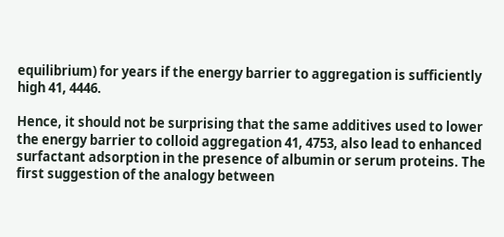equilibrium) for years if the energy barrier to aggregation is sufficiently high 41, 4446.

Hence, it should not be surprising that the same additives used to lower the energy barrier to colloid aggregation 41, 4753, also lead to enhanced surfactant adsorption in the presence of albumin or serum proteins. The first suggestion of the analogy between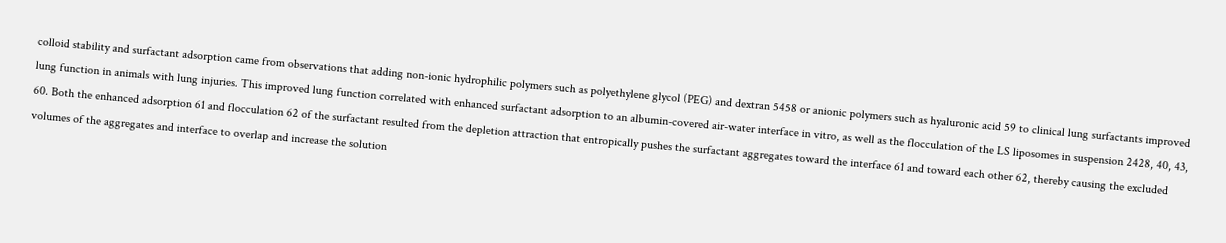colloid stability and surfactant adsorption came from observations that adding non-ionic hydrophilic polymers such as polyethylene glycol (PEG) and dextran 5458 or anionic polymers such as hyaluronic acid 59 to clinical lung surfactants improved lung function in animals with lung injuries. This improved lung function correlated with enhanced surfactant adsorption to an albumin-covered air-water interface in vitro, as well as the flocculation of the LS liposomes in suspension 2428, 40, 43, 60. Both the enhanced adsorption 61 and flocculation 62 of the surfactant resulted from the depletion attraction that entropically pushes the surfactant aggregates toward the interface 61 and toward each other 62, thereby causing the excluded volumes of the aggregates and interface to overlap and increase the solution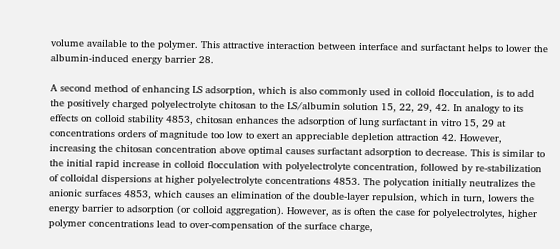volume available to the polymer. This attractive interaction between interface and surfactant helps to lower the albumin-induced energy barrier 28.

A second method of enhancing LS adsorption, which is also commonly used in colloid flocculation, is to add the positively charged polyelectrolyte chitosan to the LS/albumin solution 15, 22, 29, 42. In analogy to its effects on colloid stability 4853, chitosan enhances the adsorption of lung surfactant in vitro 15, 29 at concentrations orders of magnitude too low to exert an appreciable depletion attraction 42. However, increasing the chitosan concentration above optimal causes surfactant adsorption to decrease. This is similar to the initial rapid increase in colloid flocculation with polyelectrolyte concentration, followed by re-stabilization of colloidal dispersions at higher polyelectrolyte concentrations 4853. The polycation initially neutralizes the anionic surfaces 4853, which causes an elimination of the double-layer repulsion, which in turn, lowers the energy barrier to adsorption (or colloid aggregation). However, as is often the case for polyelectrolytes, higher polymer concentrations lead to over-compensation of the surface charge,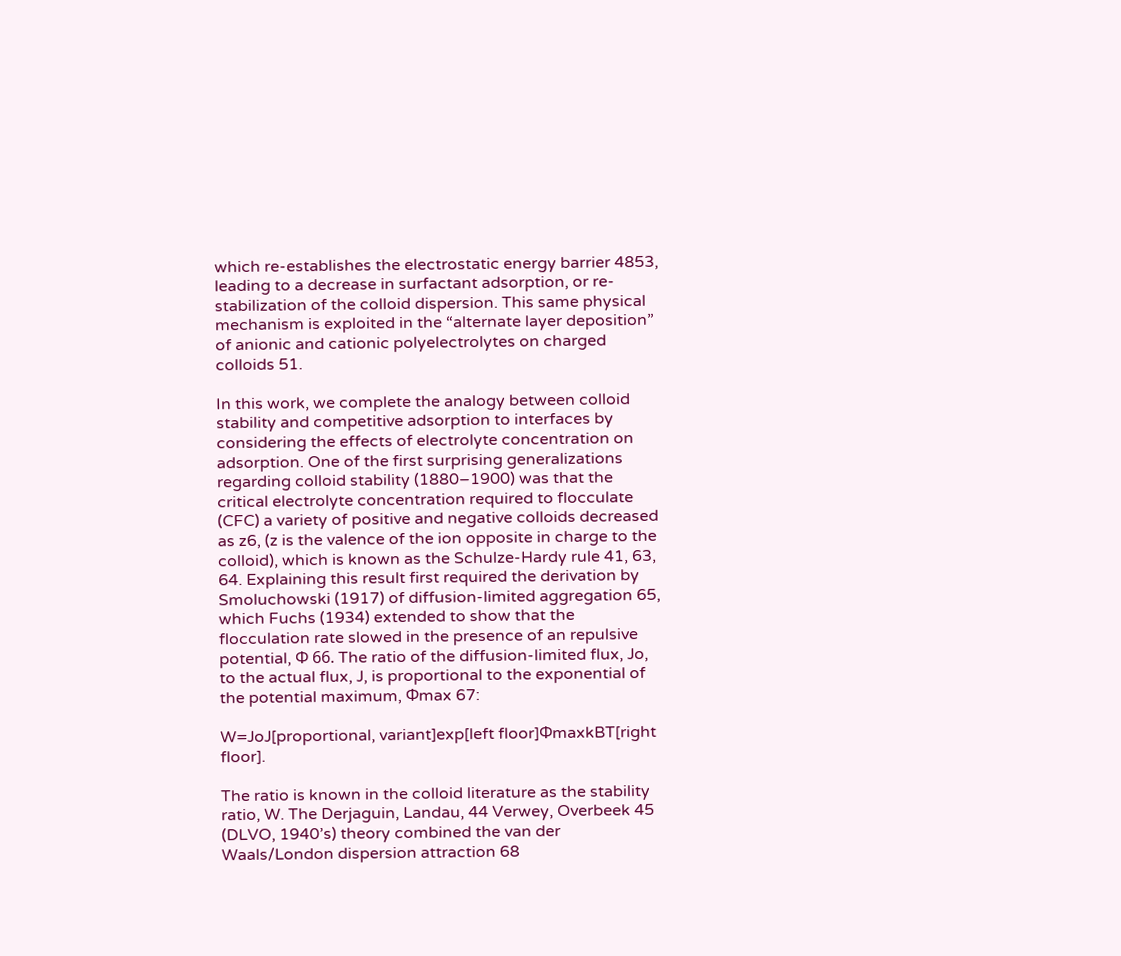which re-establishes the electrostatic energy barrier 4853, leading to a decrease in surfactant adsorption, or re-stabilization of the colloid dispersion. This same physical mechanism is exploited in the “alternate layer deposition” of anionic and cationic polyelectrolytes on charged colloids 51.

In this work, we complete the analogy between colloid stability and competitive adsorption to interfaces by considering the effects of electrolyte concentration on adsorption. One of the first surprising generalizations regarding colloid stability (1880–1900) was that the critical electrolyte concentration required to flocculate (CFC) a variety of positive and negative colloids decreased as z6, (z is the valence of the ion opposite in charge to the colloid), which is known as the Schulze-Hardy rule 41, 63, 64. Explaining this result first required the derivation by Smoluchowski (1917) of diffusion-limited aggregation 65, which Fuchs (1934) extended to show that the flocculation rate slowed in the presence of an repulsive potential, Φ 66. The ratio of the diffusion-limited flux, Jo, to the actual flux, J, is proportional to the exponential of the potential maximum, Φmax 67:

W=JoJ[proportional, variant]exp[left floor]ΦmaxkBT[right floor].

The ratio is known in the colloid literature as the stability ratio, W. The Derjaguin, Landau, 44 Verwey, Overbeek 45 (DLVO, 1940’s) theory combined the van der Waals/London dispersion attraction 68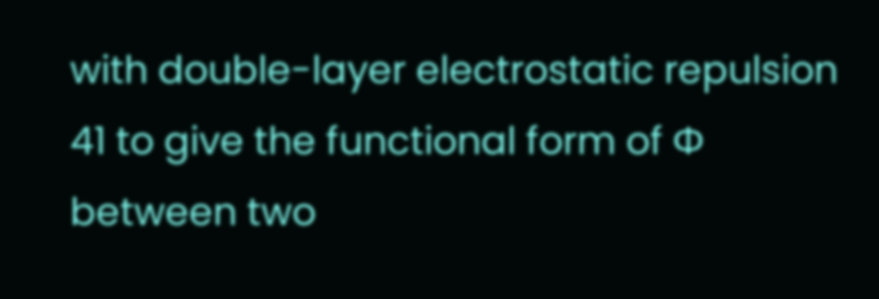with double-layer electrostatic repulsion 41 to give the functional form of Φ between two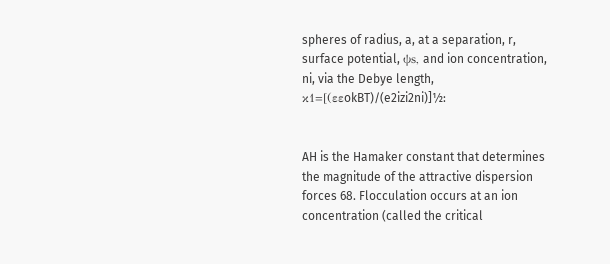spheres of radius, a, at a separation, r, surface potential, ψs, and ion concentration, ni, via the Debye length, κ1=[(εεokBT)/(e2izi2ni)]½:


AH is the Hamaker constant that determines the magnitude of the attractive dispersion forces 68. Flocculation occurs at an ion concentration (called the critical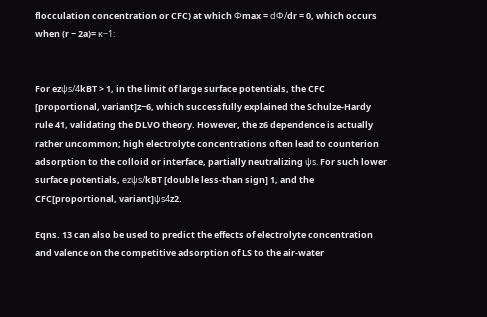flocculation concentration or CFC) at which Φmax = dΦ/dr = 0, which occurs when (r − 2a)= κ−1:


For ezψs/4kBT > 1, in the limit of large surface potentials, the CFC [proportional, variant]z−6, which successfully explained the Schulze-Hardy rule 41, validating the DLVO theory. However, the z6 dependence is actually rather uncommon; high electrolyte concentrations often lead to counterion adsorption to the colloid or interface, partially neutralizing ψs. For such lower surface potentials, ezψs/kBT [double less-than sign] 1, and the CFC[proportional, variant]ψs4z2.

Eqns. 13 can also be used to predict the effects of electrolyte concentration and valence on the competitive adsorption of LS to the air-water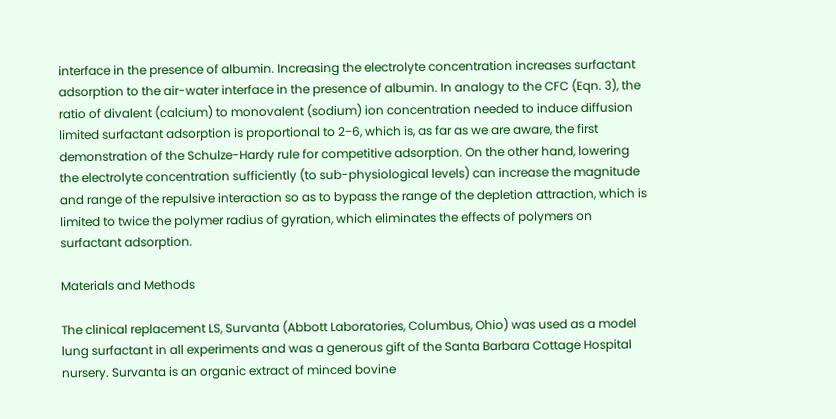interface in the presence of albumin. Increasing the electrolyte concentration increases surfactant adsorption to the air-water interface in the presence of albumin. In analogy to the CFC (Eqn. 3), the ratio of divalent (calcium) to monovalent (sodium) ion concentration needed to induce diffusion limited surfactant adsorption is proportional to 2−6, which is, as far as we are aware, the first demonstration of the Schulze-Hardy rule for competitive adsorption. On the other hand, lowering the electrolyte concentration sufficiently (to sub-physiological levels) can increase the magnitude and range of the repulsive interaction so as to bypass the range of the depletion attraction, which is limited to twice the polymer radius of gyration, which eliminates the effects of polymers on surfactant adsorption.

Materials and Methods

The clinical replacement LS, Survanta (Abbott Laboratories, Columbus, Ohio) was used as a model lung surfactant in all experiments and was a generous gift of the Santa Barbara Cottage Hospital nursery. Survanta is an organic extract of minced bovine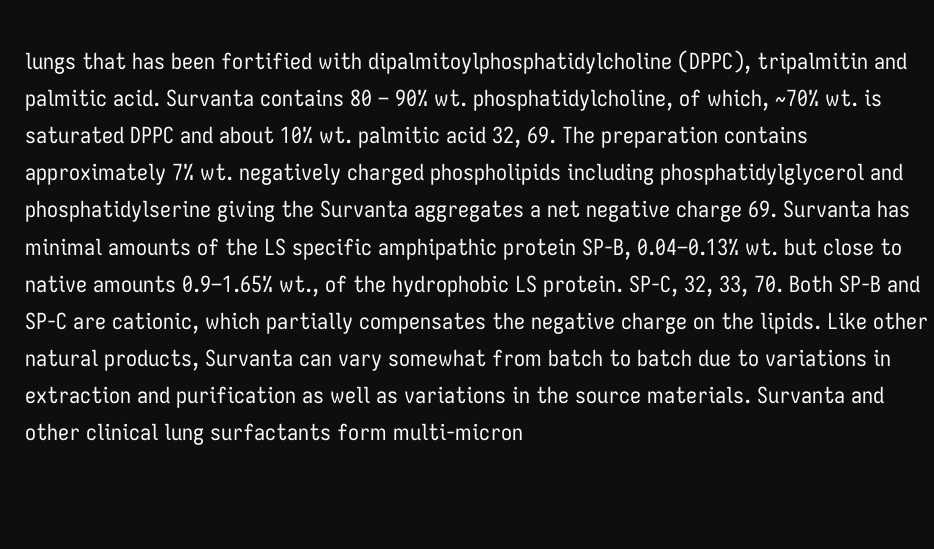lungs that has been fortified with dipalmitoylphosphatidylcholine (DPPC), tripalmitin and palmitic acid. Survanta contains 80 – 90% wt. phosphatidylcholine, of which, ~70% wt. is saturated DPPC and about 10% wt. palmitic acid 32, 69. The preparation contains approximately 7% wt. negatively charged phospholipids including phosphatidylglycerol and phosphatidylserine giving the Survanta aggregates a net negative charge 69. Survanta has minimal amounts of the LS specific amphipathic protein SP-B, 0.04–0.13% wt. but close to native amounts 0.9–1.65% wt., of the hydrophobic LS protein. SP-C, 32, 33, 70. Both SP-B and SP-C are cationic, which partially compensates the negative charge on the lipids. Like other natural products, Survanta can vary somewhat from batch to batch due to variations in extraction and purification as well as variations in the source materials. Survanta and other clinical lung surfactants form multi-micron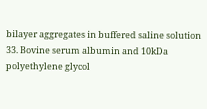bilayer aggregates in buffered saline solution 33. Bovine serum albumin and 10kDa polyethylene glycol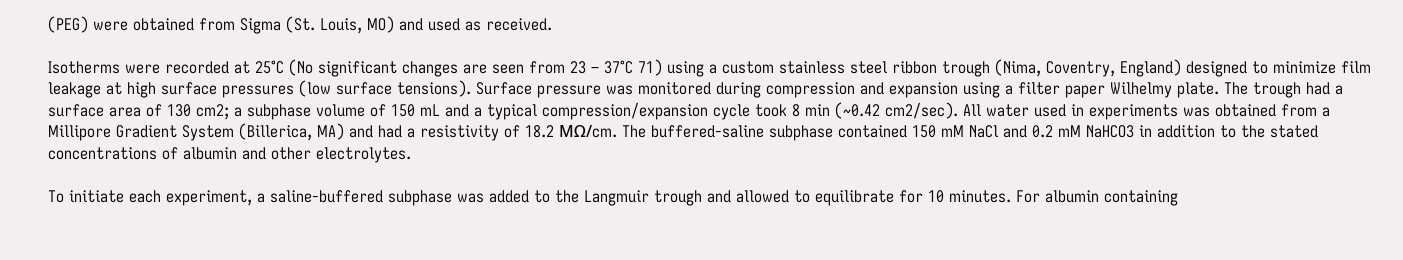(PEG) were obtained from Sigma (St. Louis, MO) and used as received.

Isotherms were recorded at 25°C (No significant changes are seen from 23 – 37°C 71) using a custom stainless steel ribbon trough (Nima, Coventry, England) designed to minimize film leakage at high surface pressures (low surface tensions). Surface pressure was monitored during compression and expansion using a filter paper Wilhelmy plate. The trough had a surface area of 130 cm2; a subphase volume of 150 mL and a typical compression/expansion cycle took 8 min (~0.42 cm2/sec). All water used in experiments was obtained from a Millipore Gradient System (Billerica, MA) and had a resistivity of 18.2 MΩ/cm. The buffered-saline subphase contained 150 mM NaCl and 0.2 mM NaHCO3 in addition to the stated concentrations of albumin and other electrolytes.

To initiate each experiment, a saline-buffered subphase was added to the Langmuir trough and allowed to equilibrate for 10 minutes. For albumin containing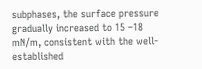subphases, the surface pressure gradually increased to 15 –18 mN/m, consistent with the well-established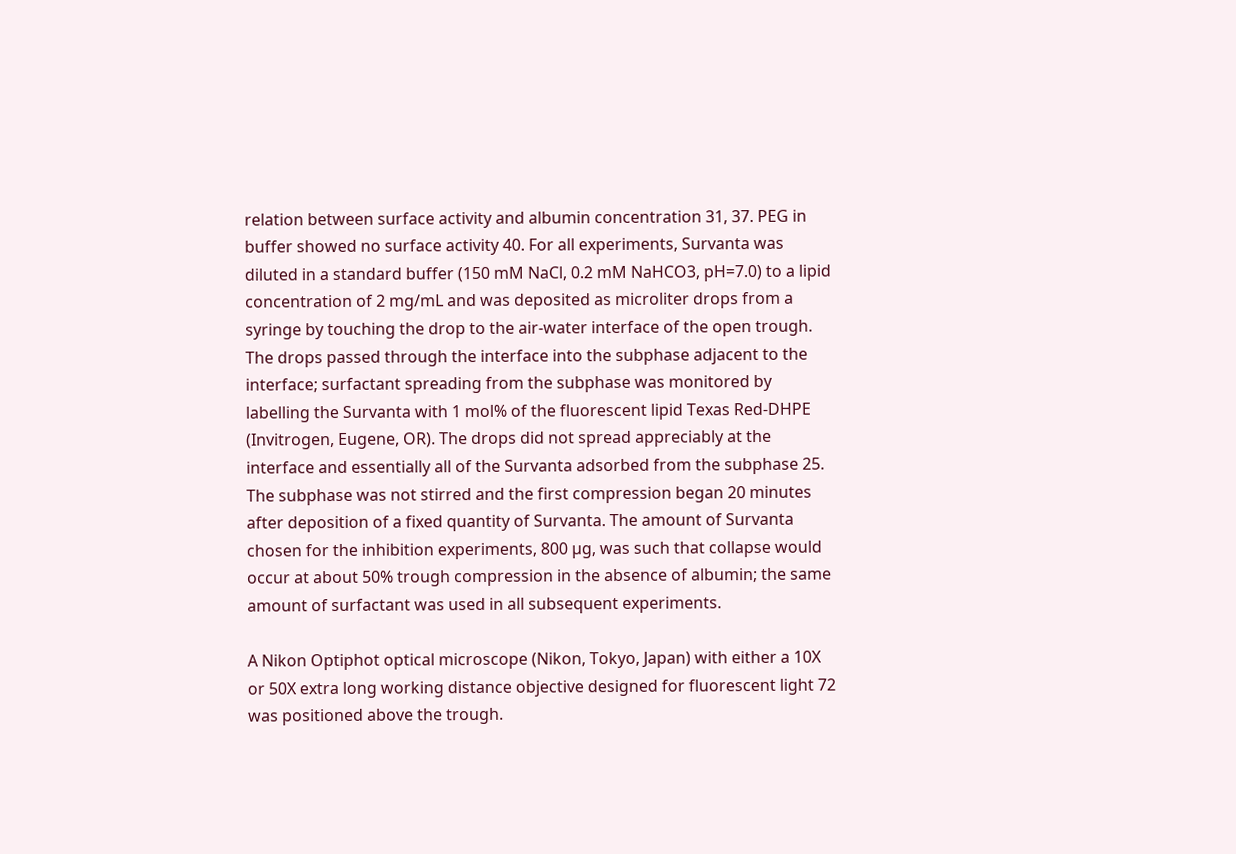relation between surface activity and albumin concentration 31, 37. PEG in buffer showed no surface activity 40. For all experiments, Survanta was diluted in a standard buffer (150 mM NaCl, 0.2 mM NaHCO3, pH=7.0) to a lipid concentration of 2 mg/mL and was deposited as microliter drops from a syringe by touching the drop to the air-water interface of the open trough. The drops passed through the interface into the subphase adjacent to the interface; surfactant spreading from the subphase was monitored by labelling the Survanta with 1 mol% of the fluorescent lipid Texas Red-DHPE (Invitrogen, Eugene, OR). The drops did not spread appreciably at the interface and essentially all of the Survanta adsorbed from the subphase 25. The subphase was not stirred and the first compression began 20 minutes after deposition of a fixed quantity of Survanta. The amount of Survanta chosen for the inhibition experiments, 800 µg, was such that collapse would occur at about 50% trough compression in the absence of albumin; the same amount of surfactant was used in all subsequent experiments.

A Nikon Optiphot optical microscope (Nikon, Tokyo, Japan) with either a 10X or 50X extra long working distance objective designed for fluorescent light 72 was positioned above the trough.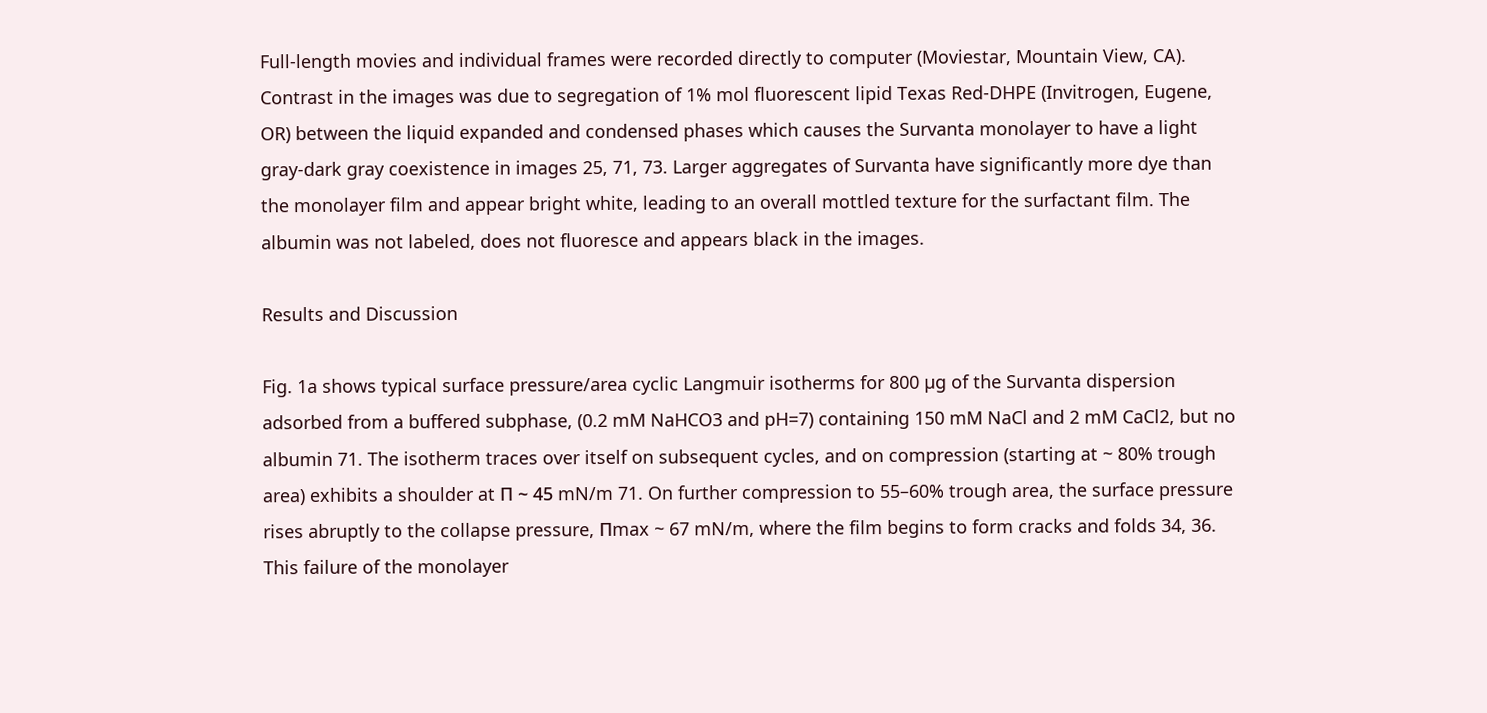Full-length movies and individual frames were recorded directly to computer (Moviestar, Mountain View, CA). Contrast in the images was due to segregation of 1% mol fluorescent lipid Texas Red-DHPE (Invitrogen, Eugene, OR) between the liquid expanded and condensed phases which causes the Survanta monolayer to have a light gray-dark gray coexistence in images 25, 71, 73. Larger aggregates of Survanta have significantly more dye than the monolayer film and appear bright white, leading to an overall mottled texture for the surfactant film. The albumin was not labeled, does not fluoresce and appears black in the images.

Results and Discussion

Fig. 1a shows typical surface pressure/area cyclic Langmuir isotherms for 800 µg of the Survanta dispersion adsorbed from a buffered subphase, (0.2 mM NaHCO3 and pH=7) containing 150 mM NaCl and 2 mM CaCl2, but no albumin 71. The isotherm traces over itself on subsequent cycles, and on compression (starting at ~ 80% trough area) exhibits a shoulder at Π ~ 45 mN/m 71. On further compression to 55–60% trough area, the surface pressure rises abruptly to the collapse pressure, Πmax ~ 67 mN/m, where the film begins to form cracks and folds 34, 36. This failure of the monolayer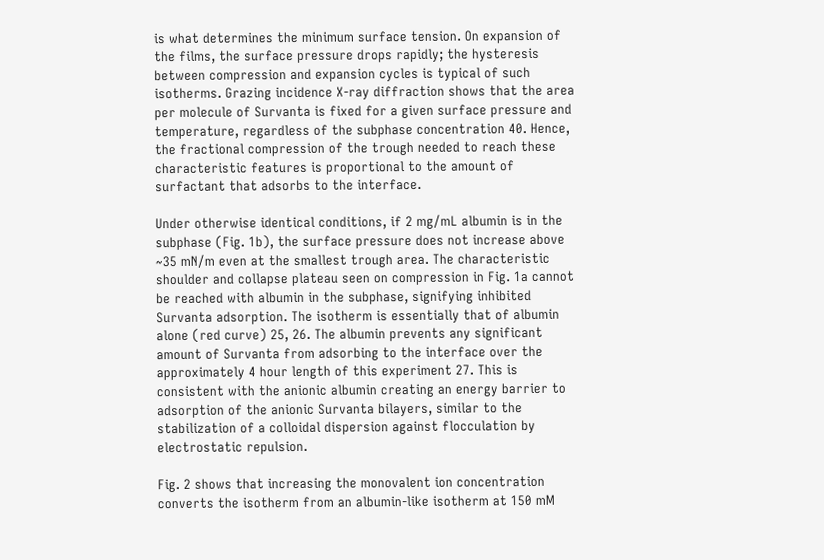is what determines the minimum surface tension. On expansion of the films, the surface pressure drops rapidly; the hysteresis between compression and expansion cycles is typical of such isotherms. Grazing incidence X-ray diffraction shows that the area per molecule of Survanta is fixed for a given surface pressure and temperature, regardless of the subphase concentration 40. Hence, the fractional compression of the trough needed to reach these characteristic features is proportional to the amount of surfactant that adsorbs to the interface.

Under otherwise identical conditions, if 2 mg/mL albumin is in the subphase (Fig. 1b), the surface pressure does not increase above ~35 mN/m even at the smallest trough area. The characteristic shoulder and collapse plateau seen on compression in Fig. 1a cannot be reached with albumin in the subphase, signifying inhibited Survanta adsorption. The isotherm is essentially that of albumin alone (red curve) 25, 26. The albumin prevents any significant amount of Survanta from adsorbing to the interface over the approximately 4 hour length of this experiment 27. This is consistent with the anionic albumin creating an energy barrier to adsorption of the anionic Survanta bilayers, similar to the stabilization of a colloidal dispersion against flocculation by electrostatic repulsion.

Fig. 2 shows that increasing the monovalent ion concentration converts the isotherm from an albumin-like isotherm at 150 mM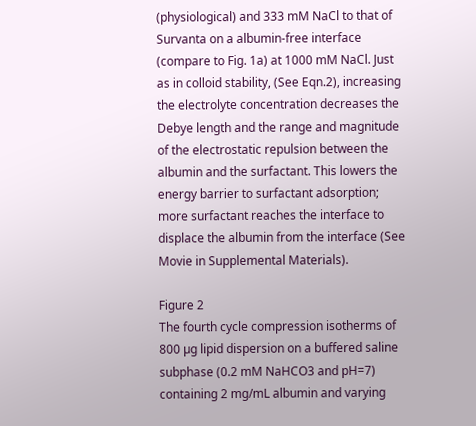(physiological) and 333 mM NaCl to that of Survanta on a albumin-free interface (compare to Fig. 1a) at 1000 mM NaCl. Just as in colloid stability, (See Eqn.2), increasing the electrolyte concentration decreases the Debye length and the range and magnitude of the electrostatic repulsion between the albumin and the surfactant. This lowers the energy barrier to surfactant adsorption; more surfactant reaches the interface to displace the albumin from the interface (See Movie in Supplemental Materials).

Figure 2
The fourth cycle compression isotherms of 800 µg lipid dispersion on a buffered saline subphase (0.2 mM NaHCO3 and pH=7) containing 2 mg/mL albumin and varying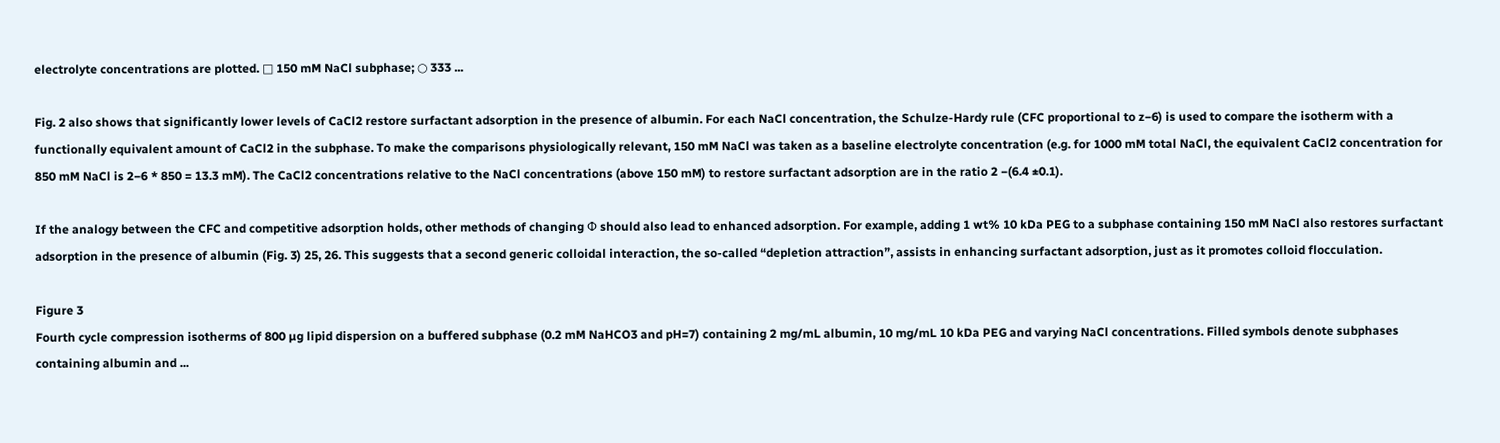electrolyte concentrations are plotted. □ 150 mM NaCl subphase; ○ 333 ...

Fig. 2 also shows that significantly lower levels of CaCl2 restore surfactant adsorption in the presence of albumin. For each NaCl concentration, the Schulze-Hardy rule (CFC proportional to z−6) is used to compare the isotherm with a functionally equivalent amount of CaCl2 in the subphase. To make the comparisons physiologically relevant, 150 mM NaCl was taken as a baseline electrolyte concentration (e.g. for 1000 mM total NaCl, the equivalent CaCl2 concentration for 850 mM NaCl is 2−6 * 850 = 13.3 mM). The CaCl2 concentrations relative to the NaCl concentrations (above 150 mM) to restore surfactant adsorption are in the ratio 2 −(6.4 ±0.1).

If the analogy between the CFC and competitive adsorption holds, other methods of changing Φ should also lead to enhanced adsorption. For example, adding 1 wt% 10 kDa PEG to a subphase containing 150 mM NaCl also restores surfactant adsorption in the presence of albumin (Fig. 3) 25, 26. This suggests that a second generic colloidal interaction, the so-called “depletion attraction”, assists in enhancing surfactant adsorption, just as it promotes colloid flocculation.

Figure 3
Fourth cycle compression isotherms of 800 µg lipid dispersion on a buffered subphase (0.2 mM NaHCO3 and pH=7) containing 2 mg/mL albumin, 10 mg/mL 10 kDa PEG and varying NaCl concentrations. Filled symbols denote subphases containing albumin and ...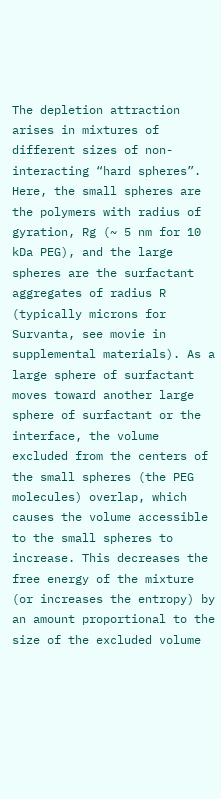The depletion attraction arises in mixtures of different sizes of non-interacting “hard spheres”. Here, the small spheres are the polymers with radius of gyration, Rg (~ 5 nm for 10 kDa PEG), and the large spheres are the surfactant aggregates of radius R (typically microns for Survanta, see movie in supplemental materials). As a large sphere of surfactant moves toward another large sphere of surfactant or the interface, the volume excluded from the centers of the small spheres (the PEG molecules) overlap, which causes the volume accessible to the small spheres to increase. This decreases the free energy of the mixture (or increases the entropy) by an amount proportional to the size of the excluded volume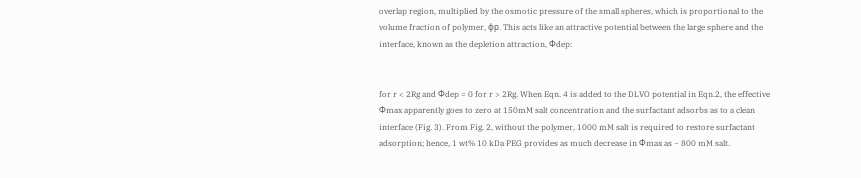overlap region, multiplied by the osmotic pressure of the small spheres, which is proportional to the volume fraction of polymer, ϕp. This acts like an attractive potential between the large sphere and the interface, known as the depletion attraction, Φdep:


for r < 2Rg and Φdep = 0 for r > 2Rg. When Eqn. 4 is added to the DLVO potential in Eqn.2, the effective Φmax apparently goes to zero at 150mM salt concentration and the surfactant adsorbs as to a clean interface (Fig. 3). From Fig. 2, without the polymer, 1000 mM salt is required to restore surfactant adsorption; hence, 1 wt% 10 kDa PEG provides as much decrease in Φmax as ~ 800 mM salt.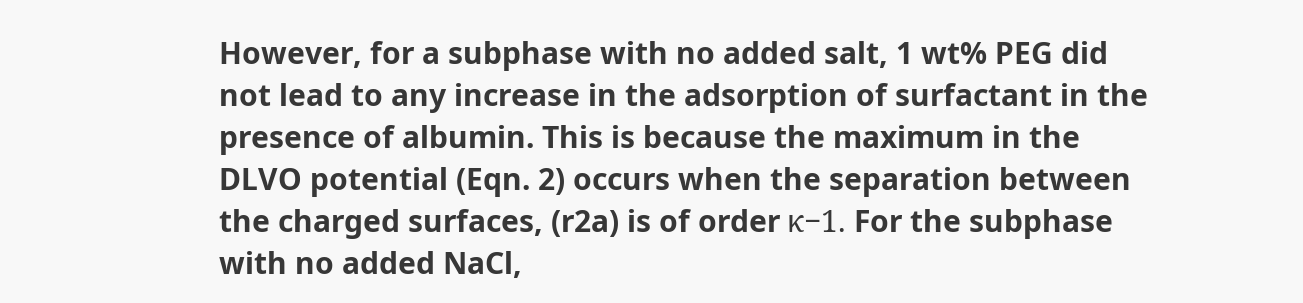However, for a subphase with no added salt, 1 wt% PEG did not lead to any increase in the adsorption of surfactant in the presence of albumin. This is because the maximum in the DLVO potential (Eqn. 2) occurs when the separation between the charged surfaces, (r2a) is of order κ−1. For the subphase with no added NaCl,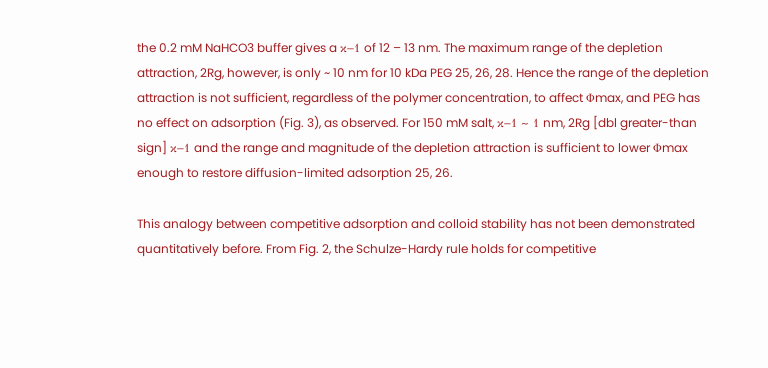the 0.2 mM NaHCO3 buffer gives a κ−1 of 12 – 13 nm. The maximum range of the depletion attraction, 2Rg, however, is only ~ 10 nm for 10 kDa PEG 25, 26, 28. Hence the range of the depletion attraction is not sufficient, regardless of the polymer concentration, to affect Φmax, and PEG has no effect on adsorption (Fig. 3), as observed. For 150 mM salt, κ−1 ~ 1 nm, 2Rg [dbl greater-than sign] κ−1 and the range and magnitude of the depletion attraction is sufficient to lower Φmax enough to restore diffusion-limited adsorption 25, 26.

This analogy between competitive adsorption and colloid stability has not been demonstrated quantitatively before. From Fig. 2, the Schulze-Hardy rule holds for competitive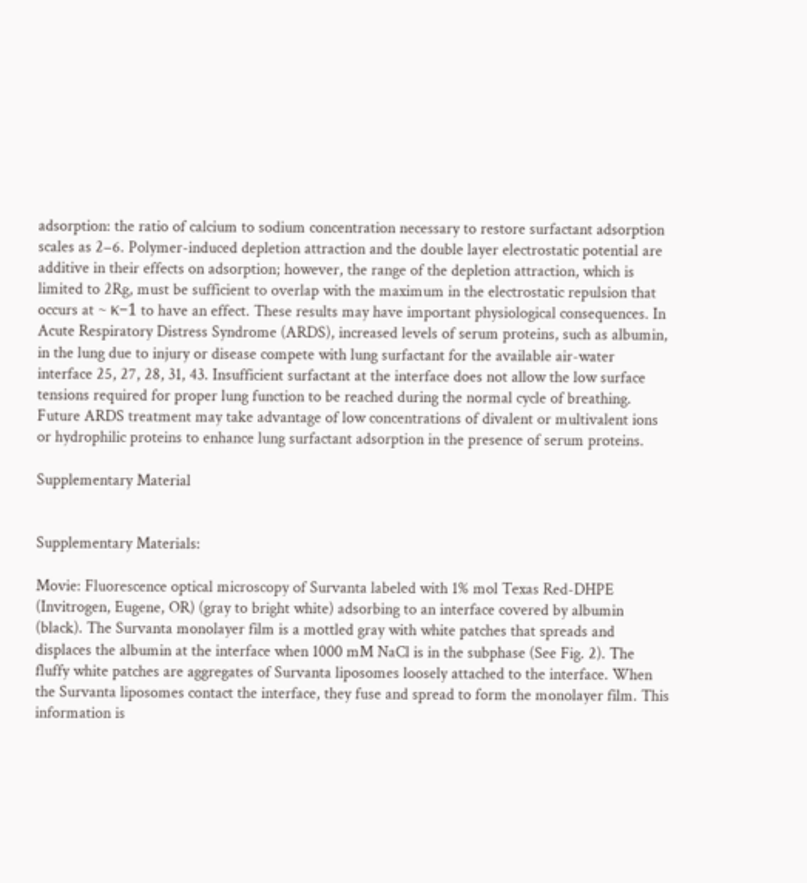adsorption: the ratio of calcium to sodium concentration necessary to restore surfactant adsorption scales as 2−6. Polymer-induced depletion attraction and the double layer electrostatic potential are additive in their effects on adsorption; however, the range of the depletion attraction, which is limited to 2Rg, must be sufficient to overlap with the maximum in the electrostatic repulsion that occurs at ~ κ−1 to have an effect. These results may have important physiological consequences. In Acute Respiratory Distress Syndrome (ARDS), increased levels of serum proteins, such as albumin, in the lung due to injury or disease compete with lung surfactant for the available air-water interface 25, 27, 28, 31, 43. Insufficient surfactant at the interface does not allow the low surface tensions required for proper lung function to be reached during the normal cycle of breathing. Future ARDS treatment may take advantage of low concentrations of divalent or multivalent ions or hydrophilic proteins to enhance lung surfactant adsorption in the presence of serum proteins.

Supplementary Material


Supplementary Materials:

Movie: Fluorescence optical microscopy of Survanta labeled with 1% mol Texas Red-DHPE (Invitrogen, Eugene, OR) (gray to bright white) adsorbing to an interface covered by albumin (black). The Survanta monolayer film is a mottled gray with white patches that spreads and displaces the albumin at the interface when 1000 mM NaCl is in the subphase (See Fig. 2). The fluffy white patches are aggregates of Survanta liposomes loosely attached to the interface. When the Survanta liposomes contact the interface, they fuse and spread to form the monolayer film. This information is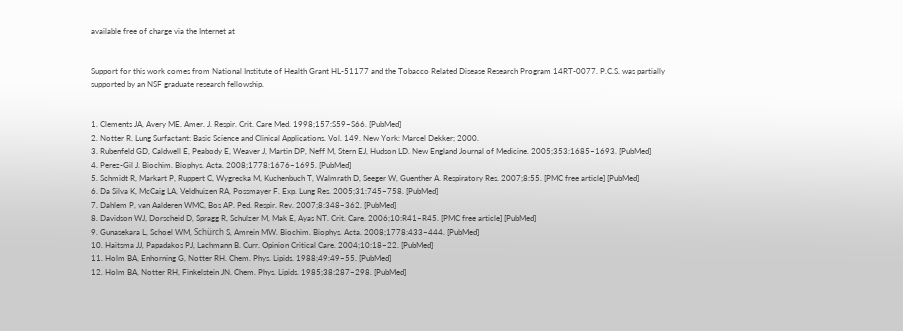available free of charge via the Internet at


Support for this work comes from National Institute of Health Grant HL-51177 and the Tobacco Related Disease Research Program 14RT-0077. P.C.S. was partially supported by an NSF graduate research fellowship.


1. Clements JA, Avery ME. Amer. J. Respir. Crit. Care Med. 1998;157:S59–S66. [PubMed]
2. Notter R. Lung Surfactant: Basic Science and Clinical Applications. Vol. 149. New York: Marcel Dekker; 2000.
3. Rubenfeld GD, Caldwell E, Peabody E, Weaver J, Martin DP, Neff M, Stern EJ, Hudson LD. New England Journal of Medicine. 2005;353:1685–1693. [PubMed]
4. Perez-Gil J. Biochim. Biophys. Acta. 2008;1778:1676–1695. [PubMed]
5. Schmidt R, Markart P, Ruppert C, Wygrecka M, Kuchenbuch T, Walmrath D, Seeger W, Guenther A. Respiratory Res. 2007;8:55. [PMC free article] [PubMed]
6. Da Silva K, McCaig LA, Veldhuizen RA, Possmayer F. Exp. Lung Res. 2005;31:745–758. [PubMed]
7. Dahlem P, van Aalderen WMC, Bos AP. Ped. Respir. Rev. 2007;8:348–362. [PubMed]
8. Davidson WJ, Dorscheid D, Spragg R, Schulzer M, Mak E, Ayas NT. Crit. Care. 2006;10:R41–R45. [PMC free article] [PubMed]
9. Gunasekara L, Schoel WM, Schürch S, Amrein MW. Biochim. Biophys. Acta. 2008;1778:433–444. [PubMed]
10. Haitsma JJ, Papadakos PJ, Lachmann B. Curr. Opinion Critical Care. 2004;10:18–22. [PubMed]
11. Holm BA, Enhorning G, Notter RH. Chem. Phys. Lipids. 1988;49:49–55. [PubMed]
12. Holm BA, Notter RH, Finkelstein JN. Chem. Phys. Lipids. 1985;38:287–298. [PubMed]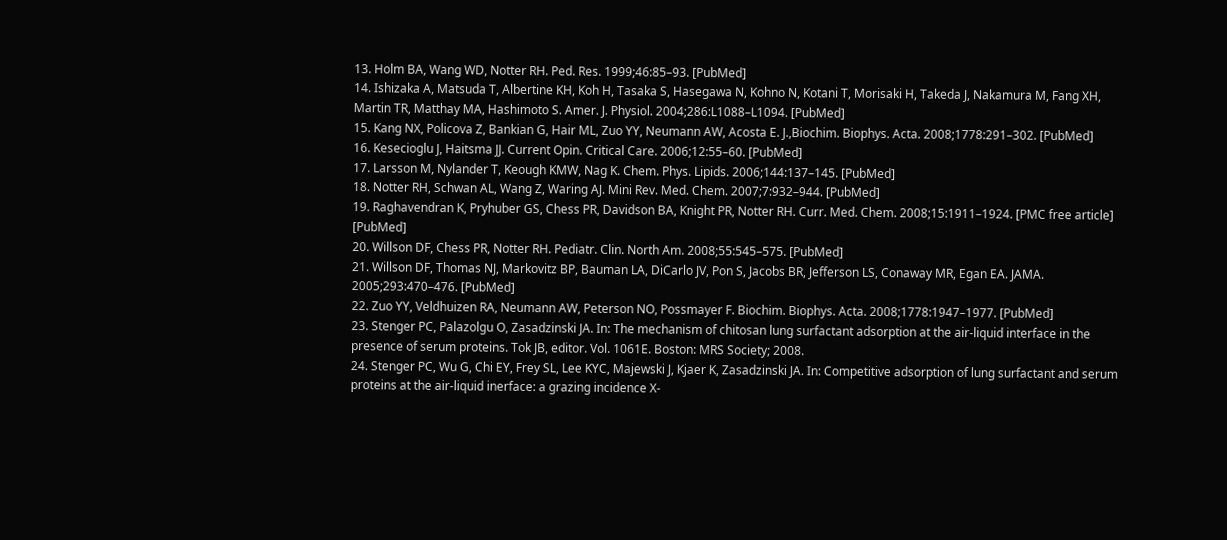13. Holm BA, Wang WD, Notter RH. Ped. Res. 1999;46:85–93. [PubMed]
14. Ishizaka A, Matsuda T, Albertine KH, Koh H, Tasaka S, Hasegawa N, Kohno N, Kotani T, Morisaki H, Takeda J, Nakamura M, Fang XH, Martin TR, Matthay MA, Hashimoto S. Amer. J. Physiol. 2004;286:L1088–L1094. [PubMed]
15. Kang NX, Policova Z, Bankian G, Hair ML, Zuo YY, Neumann AW, Acosta E. J.,Biochim. Biophys. Acta. 2008;1778:291–302. [PubMed]
16. Kesecioglu J, Haitsma JJ. Current Opin. Critical Care. 2006;12:55–60. [PubMed]
17. Larsson M, Nylander T, Keough KMW, Nag K. Chem. Phys. Lipids. 2006;144:137–145. [PubMed]
18. Notter RH, Schwan AL, Wang Z, Waring AJ. Mini Rev. Med. Chem. 2007;7:932–944. [PubMed]
19. Raghavendran K, Pryhuber GS, Chess PR, Davidson BA, Knight PR, Notter RH. Curr. Med. Chem. 2008;15:1911–1924. [PMC free article] [PubMed]
20. Willson DF, Chess PR, Notter RH. Pediatr. Clin. North Am. 2008;55:545–575. [PubMed]
21. Willson DF, Thomas NJ, Markovitz BP, Bauman LA, DiCarlo JV, Pon S, Jacobs BR, Jefferson LS, Conaway MR, Egan EA. JAMA. 2005;293:470–476. [PubMed]
22. Zuo YY, Veldhuizen RA, Neumann AW, Peterson NO, Possmayer F. Biochim. Biophys. Acta. 2008;1778:1947–1977. [PubMed]
23. Stenger PC, Palazolgu O, Zasadzinski JA. In: The mechanism of chitosan lung surfactant adsorption at the air-liquid interface in the presence of serum proteins. Tok JB, editor. Vol. 1061E. Boston: MRS Society; 2008.
24. Stenger PC, Wu G, Chi EY, Frey SL, Lee KYC, Majewski J, Kjaer K, Zasadzinski JA. In: Competitive adsorption of lung surfactant and serum proteins at the air-liquid inerface: a grazing incidence X-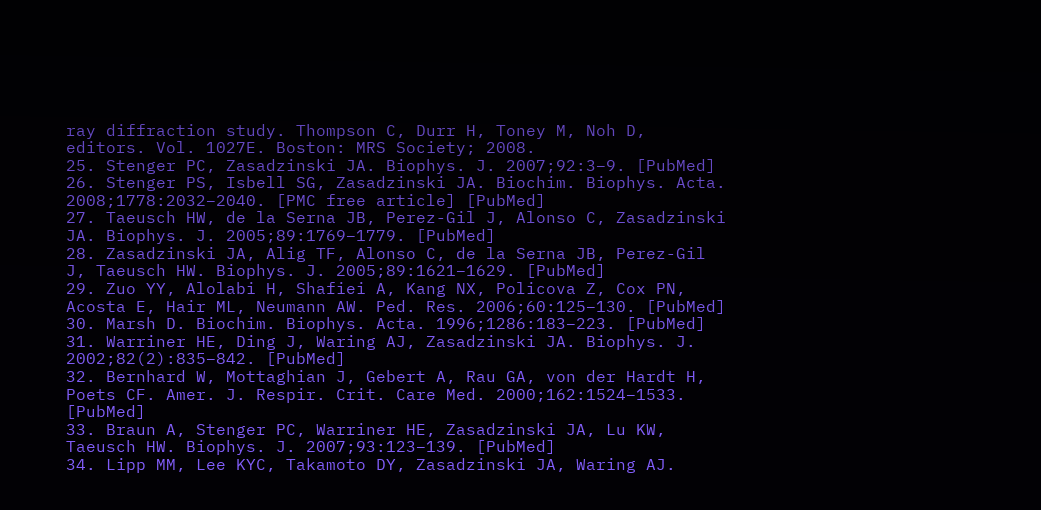ray diffraction study. Thompson C, Durr H, Toney M, Noh D, editors. Vol. 1027E. Boston: MRS Society; 2008.
25. Stenger PC, Zasadzinski JA. Biophys. J. 2007;92:3–9. [PubMed]
26. Stenger PS, Isbell SG, Zasadzinski JA. Biochim. Biophys. Acta. 2008;1778:2032–2040. [PMC free article] [PubMed]
27. Taeusch HW, de la Serna JB, Perez-Gil J, Alonso C, Zasadzinski JA. Biophys. J. 2005;89:1769–1779. [PubMed]
28. Zasadzinski JA, Alig TF, Alonso C, de la Serna JB, Perez-Gil J, Taeusch HW. Biophys. J. 2005;89:1621–1629. [PubMed]
29. Zuo YY, Alolabi H, Shafiei A, Kang NX, Policova Z, Cox PN, Acosta E, Hair ML, Neumann AW. Ped. Res. 2006;60:125–130. [PubMed]
30. Marsh D. Biochim. Biophys. Acta. 1996;1286:183–223. [PubMed]
31. Warriner HE, Ding J, Waring AJ, Zasadzinski JA. Biophys. J. 2002;82(2):835–842. [PubMed]
32. Bernhard W, Mottaghian J, Gebert A, Rau GA, von der Hardt H, Poets CF. Amer. J. Respir. Crit. Care Med. 2000;162:1524–1533. [PubMed]
33. Braun A, Stenger PC, Warriner HE, Zasadzinski JA, Lu KW, Taeusch HW. Biophys. J. 2007;93:123–139. [PubMed]
34. Lipp MM, Lee KYC, Takamoto DY, Zasadzinski JA, Waring AJ.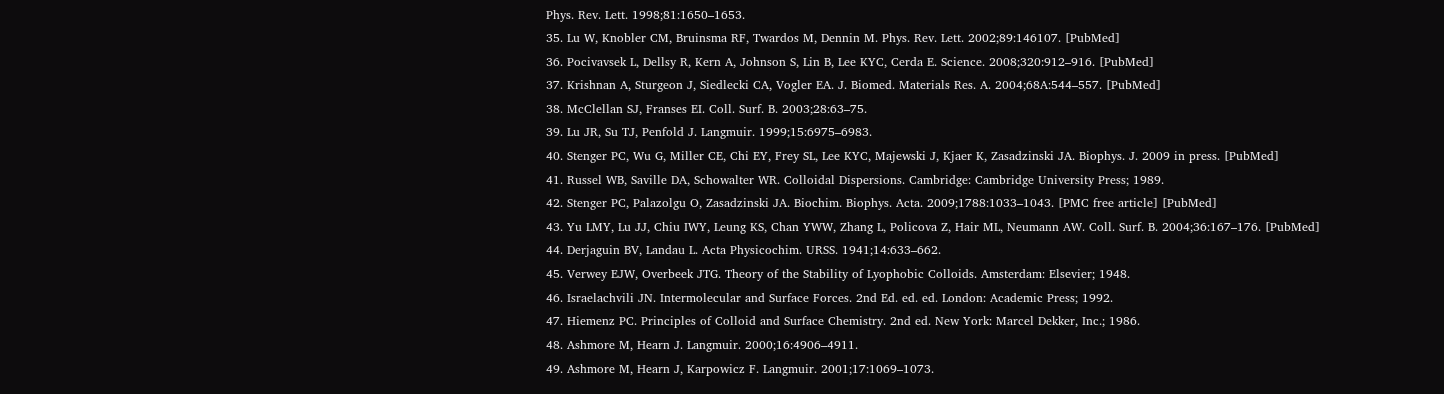Phys. Rev. Lett. 1998;81:1650–1653.
35. Lu W, Knobler CM, Bruinsma RF, Twardos M, Dennin M. Phys. Rev. Lett. 2002;89:146107. [PubMed]
36. Pocivavsek L, Dellsy R, Kern A, Johnson S, Lin B, Lee KYC, Cerda E. Science. 2008;320:912–916. [PubMed]
37. Krishnan A, Sturgeon J, Siedlecki CA, Vogler EA. J. Biomed. Materials Res. A. 2004;68A:544–557. [PubMed]
38. McClellan SJ, Franses EI. Coll. Surf. B. 2003;28:63–75.
39. Lu JR, Su TJ, Penfold J. Langmuir. 1999;15:6975–6983.
40. Stenger PC, Wu G, Miller CE, Chi EY, Frey SL, Lee KYC, Majewski J, Kjaer K, Zasadzinski JA. Biophys. J. 2009 in press. [PubMed]
41. Russel WB, Saville DA, Schowalter WR. Colloidal Dispersions. Cambridge: Cambridge University Press; 1989.
42. Stenger PC, Palazolgu O, Zasadzinski JA. Biochim. Biophys. Acta. 2009;1788:1033–1043. [PMC free article] [PubMed]
43. Yu LMY, Lu JJ, Chiu IWY, Leung KS, Chan YWW, Zhang L, Policova Z, Hair ML, Neumann AW. Coll. Surf. B. 2004;36:167–176. [PubMed]
44. Derjaguin BV, Landau L. Acta Physicochim. URSS. 1941;14:633–662.
45. Verwey EJW, Overbeek JTG. Theory of the Stability of Lyophobic Colloids. Amsterdam: Elsevier; 1948.
46. Israelachvili JN. Intermolecular and Surface Forces. 2nd Ed. ed. ed. London: Academic Press; 1992.
47. Hiemenz PC. Principles of Colloid and Surface Chemistry. 2nd ed. New York: Marcel Dekker, Inc.; 1986.
48. Ashmore M, Hearn J. Langmuir. 2000;16:4906–4911.
49. Ashmore M, Hearn J, Karpowicz F. Langmuir. 2001;17:1069–1073.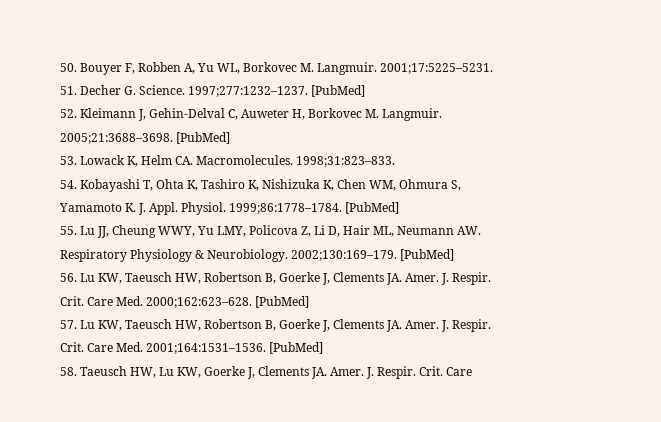50. Bouyer F, Robben A, Yu WL, Borkovec M. Langmuir. 2001;17:5225–5231.
51. Decher G. Science. 1997;277:1232–1237. [PubMed]
52. Kleimann J, Gehin-Delval C, Auweter H, Borkovec M. Langmuir. 2005;21:3688–3698. [PubMed]
53. Lowack K, Helm CA. Macromolecules. 1998;31:823–833.
54. Kobayashi T, Ohta K, Tashiro K, Nishizuka K, Chen WM, Ohmura S, Yamamoto K. J. Appl. Physiol. 1999;86:1778–1784. [PubMed]
55. Lu JJ, Cheung WWY, Yu LMY, Policova Z, Li D, Hair ML, Neumann AW. Respiratory Physiology & Neurobiology. 2002;130:169–179. [PubMed]
56. Lu KW, Taeusch HW, Robertson B, Goerke J, Clements JA. Amer. J. Respir. Crit. Care Med. 2000;162:623–628. [PubMed]
57. Lu KW, Taeusch HW, Robertson B, Goerke J, Clements JA. Amer. J. Respir. Crit. Care Med. 2001;164:1531–1536. [PubMed]
58. Taeusch HW, Lu KW, Goerke J, Clements JA. Amer. J. Respir. Crit. Care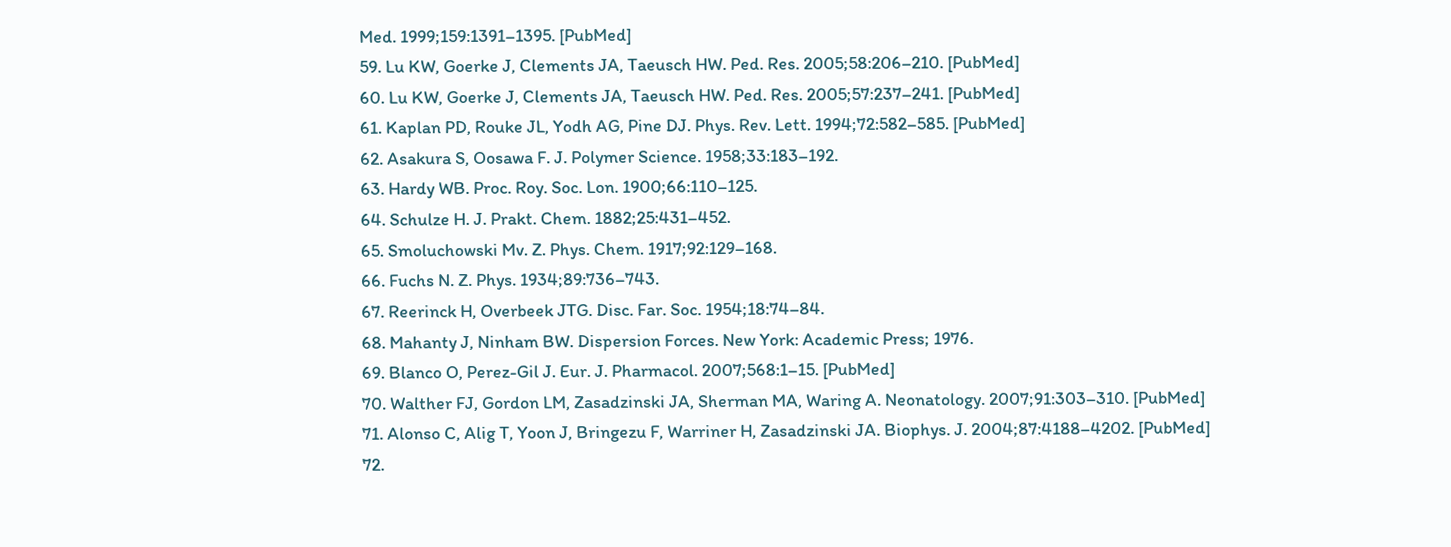Med. 1999;159:1391–1395. [PubMed]
59. Lu KW, Goerke J, Clements JA, Taeusch HW. Ped. Res. 2005;58:206–210. [PubMed]
60. Lu KW, Goerke J, Clements JA, Taeusch HW. Ped. Res. 2005;57:237–241. [PubMed]
61. Kaplan PD, Rouke JL, Yodh AG, Pine DJ. Phys. Rev. Lett. 1994;72:582–585. [PubMed]
62. Asakura S, Oosawa F. J. Polymer Science. 1958;33:183–192.
63. Hardy WB. Proc. Roy. Soc. Lon. 1900;66:110–125.
64. Schulze H. J. Prakt. Chem. 1882;25:431–452.
65. Smoluchowski Mv. Z. Phys. Chem. 1917;92:129–168.
66. Fuchs N. Z. Phys. 1934;89:736–743.
67. Reerinck H, Overbeek JTG. Disc. Far. Soc. 1954;18:74–84.
68. Mahanty J, Ninham BW. Dispersion Forces. New York: Academic Press; 1976.
69. Blanco O, Perez-Gil J. Eur. J. Pharmacol. 2007;568:1–15. [PubMed]
70. Walther FJ, Gordon LM, Zasadzinski JA, Sherman MA, Waring A. Neonatology. 2007;91:303–310. [PubMed]
71. Alonso C, Alig T, Yoon J, Bringezu F, Warriner H, Zasadzinski JA. Biophys. J. 2004;87:4188–4202. [PubMed]
72.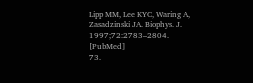Lipp MM, Lee KYC, Waring A, Zasadzinski JA. Biophys. J. 1997;72:2783–2804. [PubMed]
73.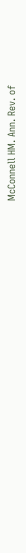McConnell HM. Ann. Rev. of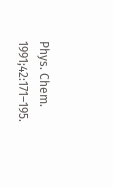Phys. Chem. 1991;42:171–195.